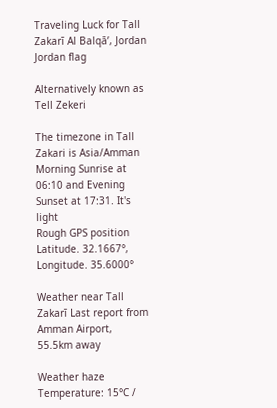Traveling Luck for Tall Zakarī Al Balqāʼ, Jordan Jordan flag

Alternatively known as Tell Zekeri

The timezone in Tall Zakari is Asia/Amman
Morning Sunrise at 06:10 and Evening Sunset at 17:31. It's light
Rough GPS position Latitude. 32.1667°, Longitude. 35.6000°

Weather near Tall Zakarī Last report from Amman Airport, 55.5km away

Weather haze Temperature: 15°C /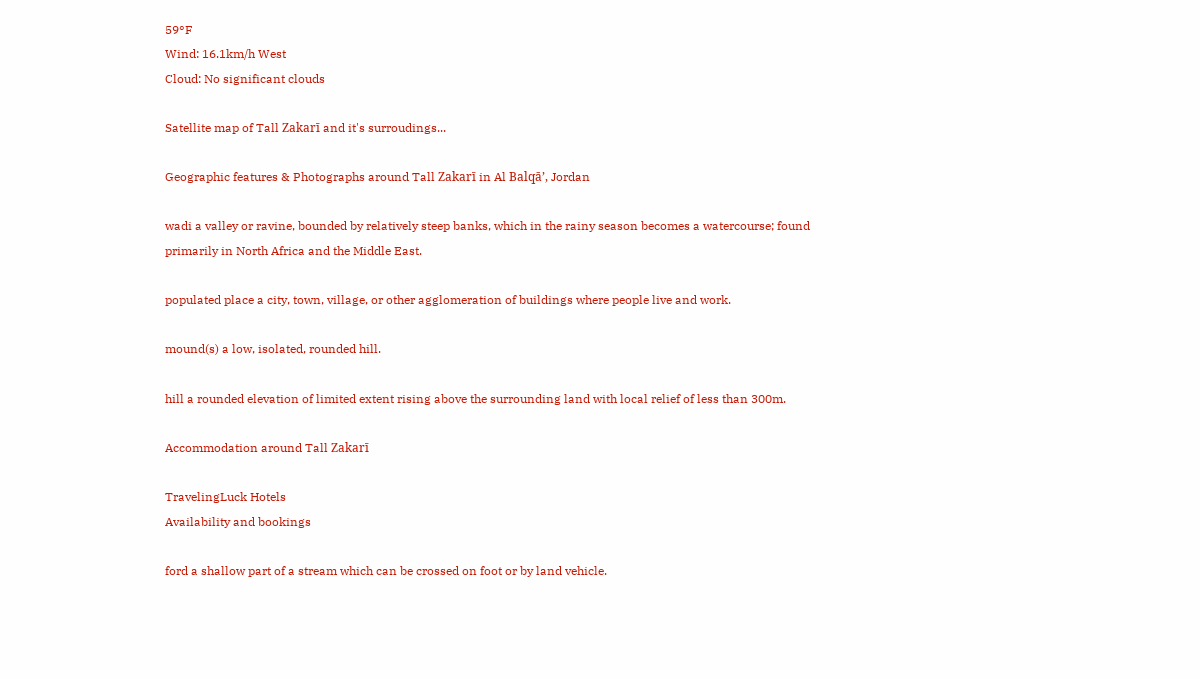59°F
Wind: 16.1km/h West
Cloud: No significant clouds

Satellite map of Tall Zakarī and it's surroudings...

Geographic features & Photographs around Tall Zakarī in Al Balqāʼ, Jordan

wadi a valley or ravine, bounded by relatively steep banks, which in the rainy season becomes a watercourse; found primarily in North Africa and the Middle East.

populated place a city, town, village, or other agglomeration of buildings where people live and work.

mound(s) a low, isolated, rounded hill.

hill a rounded elevation of limited extent rising above the surrounding land with local relief of less than 300m.

Accommodation around Tall Zakarī

TravelingLuck Hotels
Availability and bookings

ford a shallow part of a stream which can be crossed on foot or by land vehicle.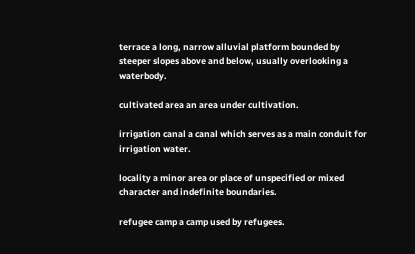terrace a long, narrow alluvial platform bounded by steeper slopes above and below, usually overlooking a waterbody.

cultivated area an area under cultivation.

irrigation canal a canal which serves as a main conduit for irrigation water.

locality a minor area or place of unspecified or mixed character and indefinite boundaries.

refugee camp a camp used by refugees.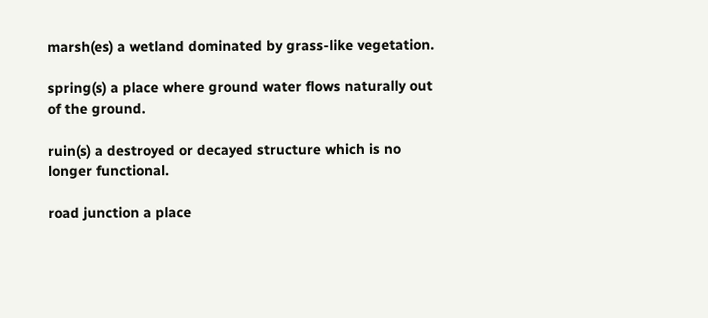marsh(es) a wetland dominated by grass-like vegetation.

spring(s) a place where ground water flows naturally out of the ground.

ruin(s) a destroyed or decayed structure which is no longer functional.

road junction a place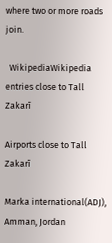where two or more roads join.

  WikipediaWikipedia entries close to Tall Zakarī

Airports close to Tall Zakarī

Marka international(ADJ), Amman, Jordan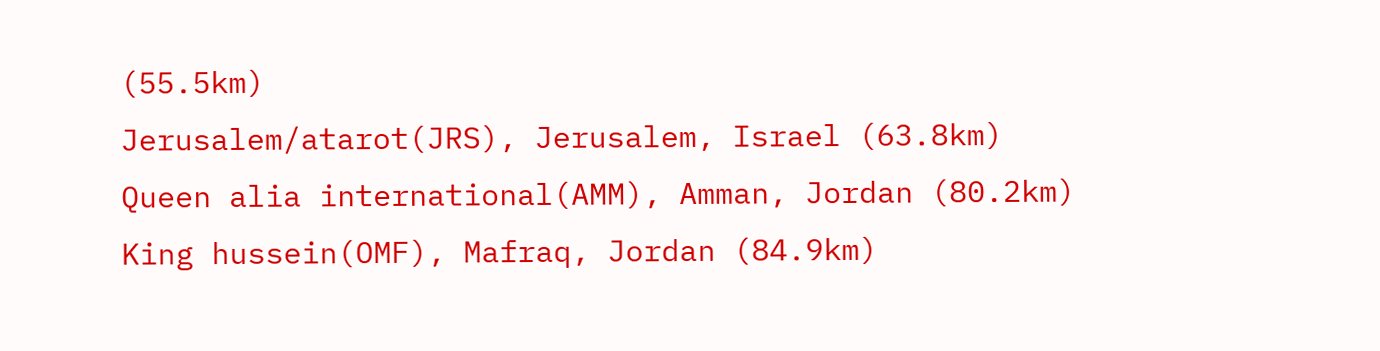(55.5km)
Jerusalem/atarot(JRS), Jerusalem, Israel (63.8km)
Queen alia international(AMM), Amman, Jordan (80.2km)
King hussein(OMF), Mafraq, Jordan (84.9km)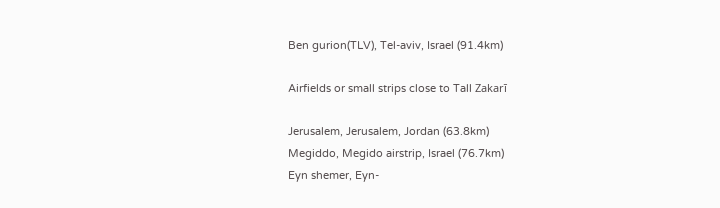Ben gurion(TLV), Tel-aviv, Israel (91.4km)

Airfields or small strips close to Tall Zakarī

Jerusalem, Jerusalem, Jordan (63.8km)
Megiddo, Megido airstrip, Israel (76.7km)
Eyn shemer, Eyn-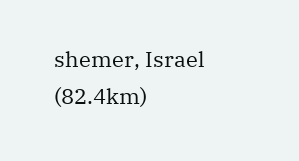shemer, Israel (82.4km)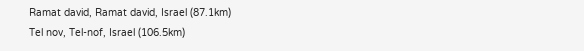Ramat david, Ramat david, Israel (87.1km)
Tel nov, Tel-nof, Israel (106.5km)